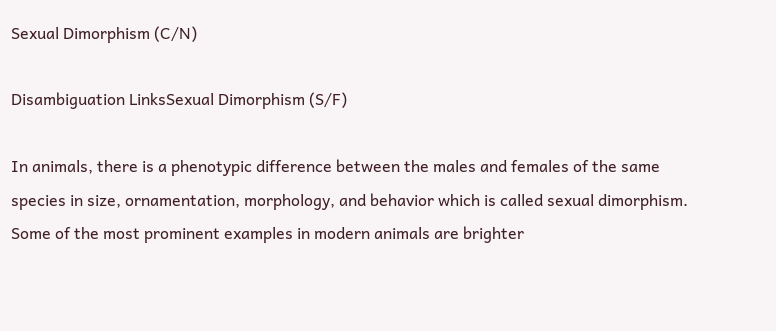Sexual Dimorphism (C/N)

Disambiguation LinksSexual Dimorphism (S/F)

In animals, there is a phenotypic difference between the males and females of the same species in size, ornamentation, morphology, and behavior which is called sexual dimorphism. Some of the most prominent examples in modern animals are brighter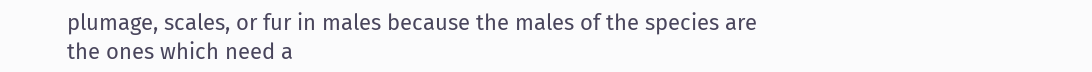plumage, scales, or fur in males because the males of the species are the ones which need a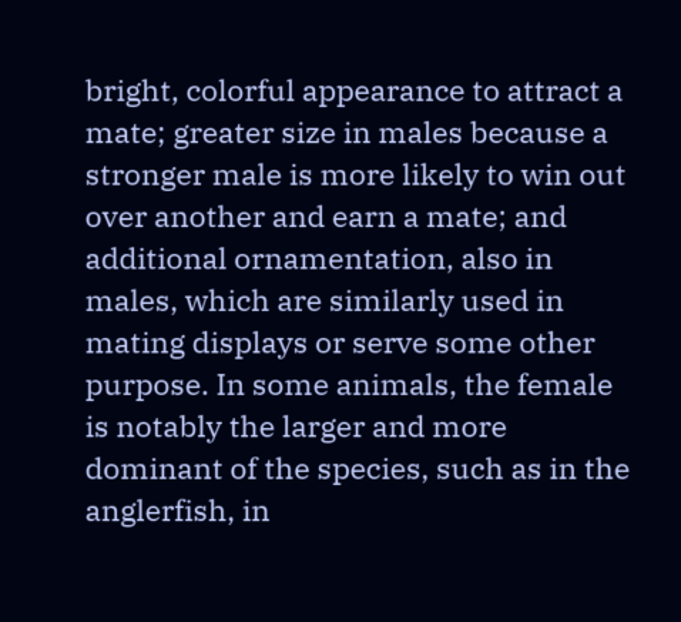bright, colorful appearance to attract a mate; greater size in males because a stronger male is more likely to win out over another and earn a mate; and additional ornamentation, also in males, which are similarly used in mating displays or serve some other purpose. In some animals, the female is notably the larger and more dominant of the species, such as in the anglerfish, in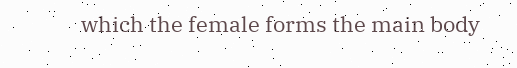which the female forms the main body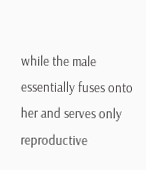while the male essentially fuses onto her and serves only reproductive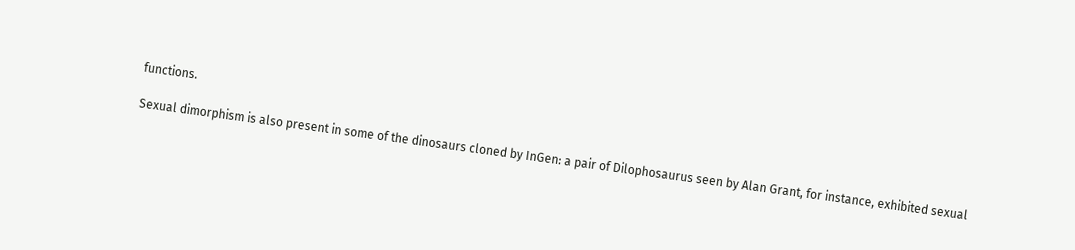functions.

Sexual dimorphism is also present in some of the dinosaurs cloned by InGen: a pair of Dilophosaurus seen by Alan Grant, for instance, exhibited sexual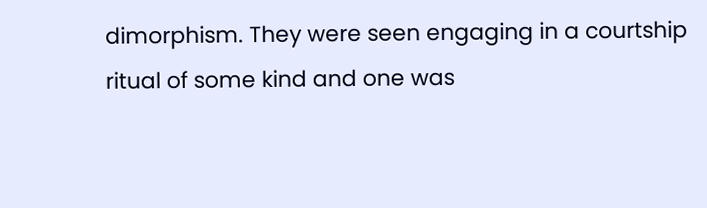dimorphism. They were seen engaging in a courtship ritual of some kind and one was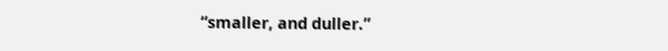“smaller, and duller.”